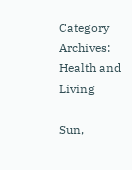Category Archives: Health and Living

Sun,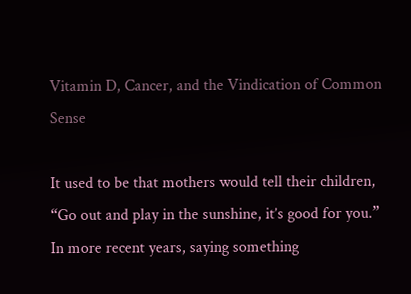Vitamin D, Cancer, and the Vindication of Common Sense

It used to be that mothers would tell their children, “Go out and play in the sunshine, it’s good for you.” In more recent years, saying something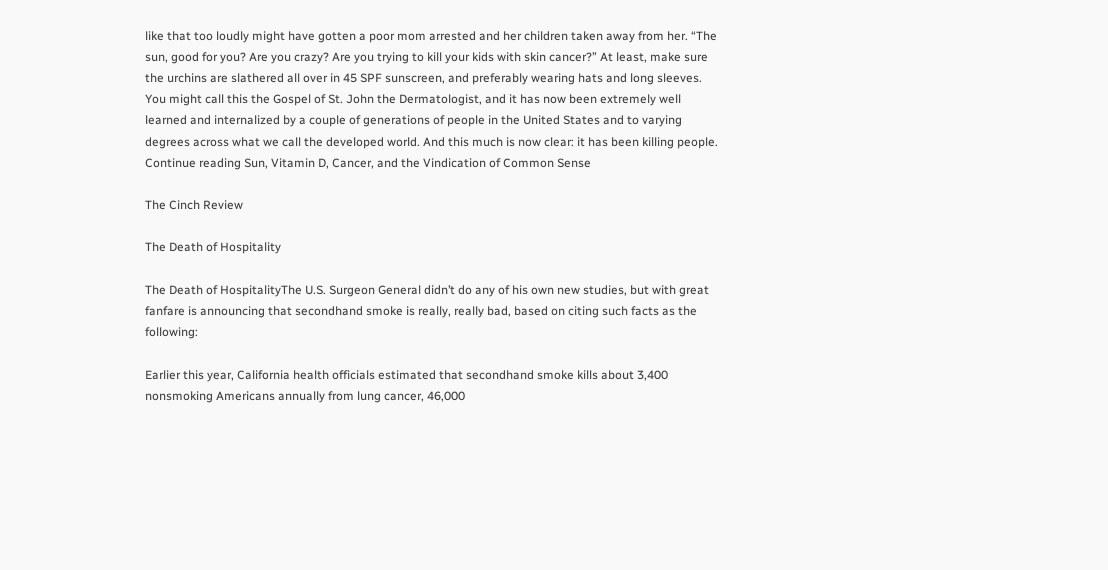like that too loudly might have gotten a poor mom arrested and her children taken away from her. “The sun, good for you? Are you crazy? Are you trying to kill your kids with skin cancer?” At least, make sure the urchins are slathered all over in 45 SPF sunscreen, and preferably wearing hats and long sleeves. You might call this the Gospel of St. John the Dermatologist, and it has now been extremely well learned and internalized by a couple of generations of people in the United States and to varying degrees across what we call the developed world. And this much is now clear: it has been killing people. Continue reading Sun, Vitamin D, Cancer, and the Vindication of Common Sense

The Cinch Review

The Death of Hospitality

The Death of HospitalityThe U.S. Surgeon General didn’t do any of his own new studies, but with great fanfare is announcing that secondhand smoke is really, really bad, based on citing such facts as the following:

Earlier this year, California health officials estimated that secondhand smoke kills about 3,400 nonsmoking Americans annually from lung cancer, 46,000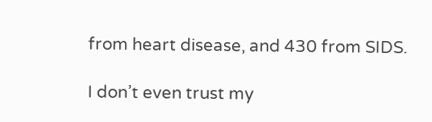from heart disease, and 430 from SIDS.

I don’t even trust my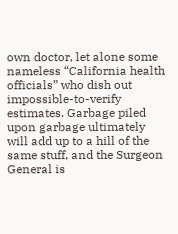own doctor, let alone some nameless “California health officials” who dish out impossible-to-verify estimates. Garbage piled upon garbage ultimately will add up to a hill of the same stuff, and the Surgeon General is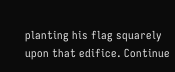planting his flag squarely upon that edifice. Continue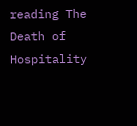reading The Death of Hospitality